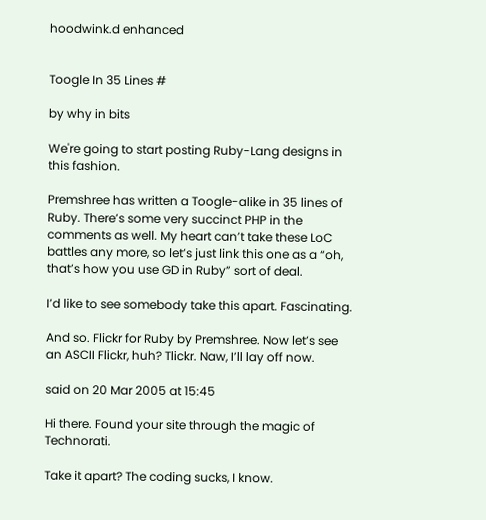hoodwink.d enhanced


Toogle In 35 Lines #

by why in bits

We're going to start posting Ruby-Lang designs in this fashion.

Premshree has written a Toogle-alike in 35 lines of Ruby. There’s some very succinct PHP in the comments as well. My heart can’t take these LoC battles any more, so let’s just link this one as a “oh, that’s how you use GD in Ruby” sort of deal.

I’d like to see somebody take this apart. Fascinating.

And so. Flickr for Ruby by Premshree. Now let’s see an ASCII Flickr, huh? Tlickr. Naw, I’ll lay off now.

said on 20 Mar 2005 at 15:45

Hi there. Found your site through the magic of Technorati.

Take it apart? The coding sucks, I know.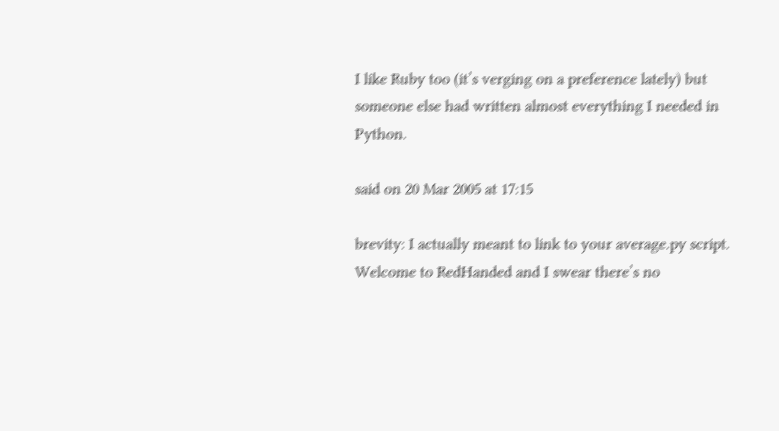I like Ruby too (it’s verging on a preference lately) but someone else had written almost everything I needed in Python.

said on 20 Mar 2005 at 17:15

brevity: I actually meant to link to your average.py script. Welcome to RedHanded and I swear there’s no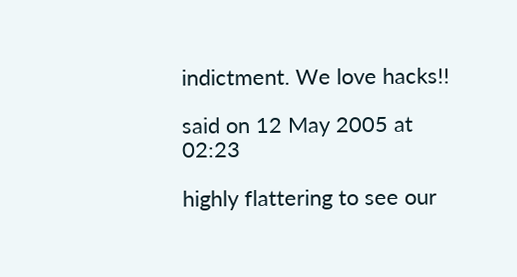indictment. We love hacks!!

said on 12 May 2005 at 02:23

highly flattering to see our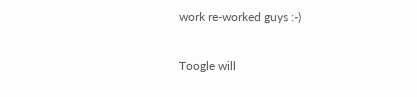work re-worked guys :-)

Toogle will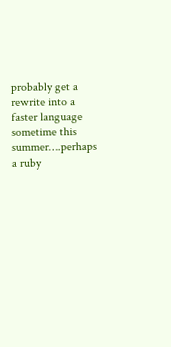probably get a rewrite into a faster language sometime this summer….perhaps a ruby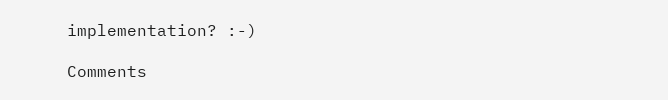implementation? :-)

Comments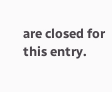are closed for this entry.